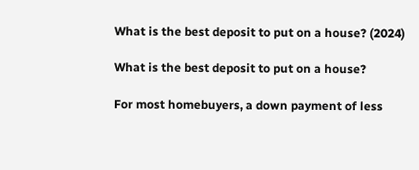What is the best deposit to put on a house? (2024)

What is the best deposit to put on a house?

For most homebuyers, a down payment of less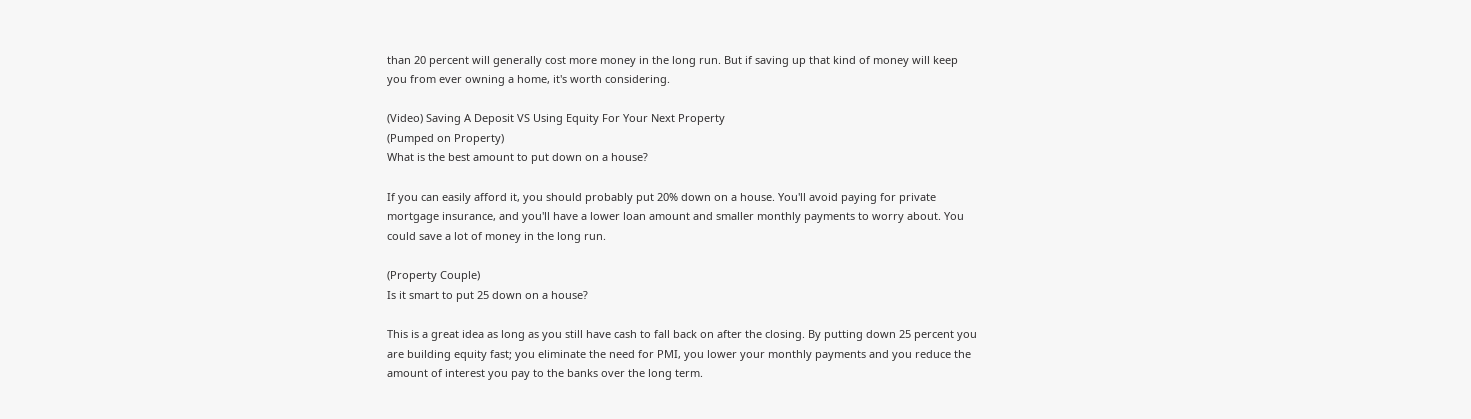than 20 percent will generally cost more money in the long run. But if saving up that kind of money will keep you from ever owning a home, it's worth considering.

(Video) Saving A Deposit VS Using Equity For Your Next Property
(Pumped on Property)
What is the best amount to put down on a house?

If you can easily afford it, you should probably put 20% down on a house. You'll avoid paying for private mortgage insurance, and you'll have a lower loan amount and smaller monthly payments to worry about. You could save a lot of money in the long run.

(Property Couple)
Is it smart to put 25 down on a house?

This is a great idea as long as you still have cash to fall back on after the closing. By putting down 25 percent you are building equity fast; you eliminate the need for PMI, you lower your monthly payments and you reduce the amount of interest you pay to the banks over the long term.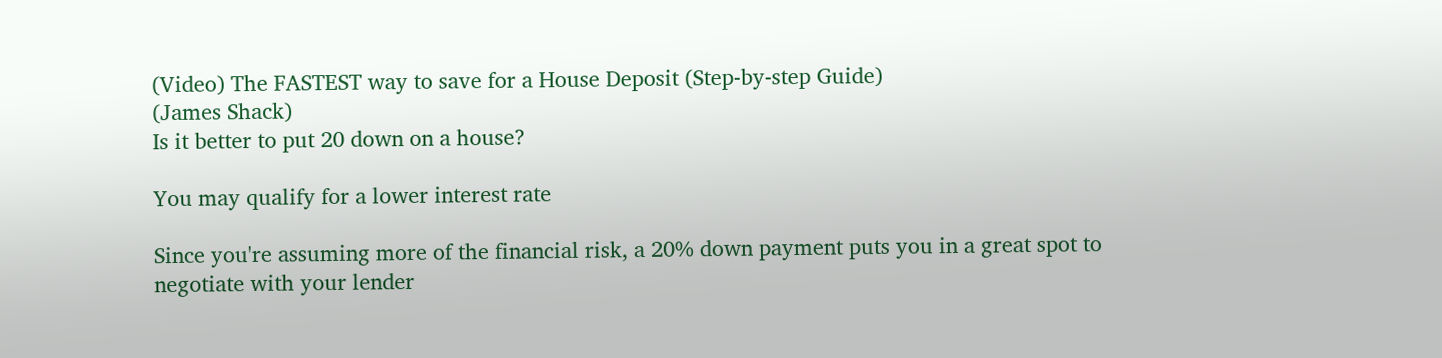(Video) The FASTEST way to save for a House Deposit (Step-by-step Guide)
(James Shack)
Is it better to put 20 down on a house?

You may qualify for a lower interest rate

Since you're assuming more of the financial risk, a 20% down payment puts you in a great spot to negotiate with your lender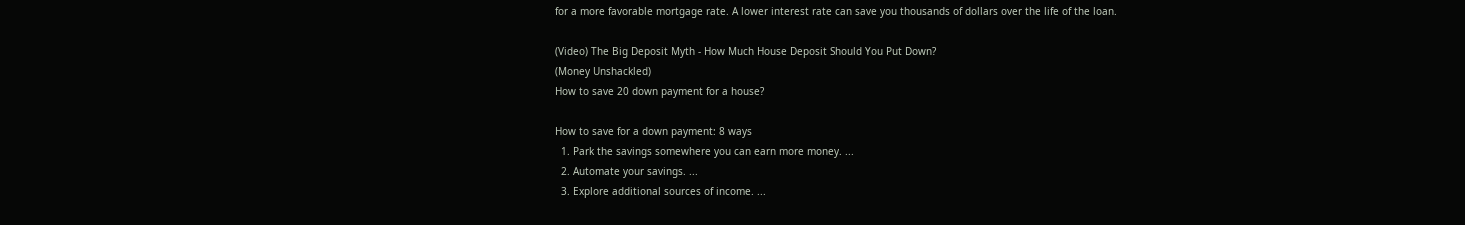for a more favorable mortgage rate. A lower interest rate can save you thousands of dollars over the life of the loan.

(Video) The Big Deposit Myth - How Much House Deposit Should You Put Down?
(Money Unshackled)
How to save 20 down payment for a house?

How to save for a down payment: 8 ways
  1. Park the savings somewhere you can earn more money. ...
  2. Automate your savings. ...
  3. Explore additional sources of income. ...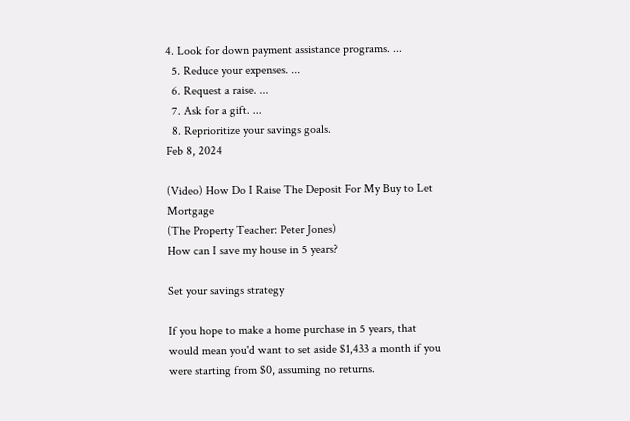4. Look for down payment assistance programs. ...
  5. Reduce your expenses. ...
  6. Request a raise. ...
  7. Ask for a gift. ...
  8. Reprioritize your savings goals.
Feb 8, 2024

(Video) How Do I Raise The Deposit For My Buy to Let Mortgage
(The Property Teacher: Peter Jones)
How can I save my house in 5 years?

Set your savings strategy

If you hope to make a home purchase in 5 years, that would mean you'd want to set aside $1,433 a month if you were starting from $0, assuming no returns.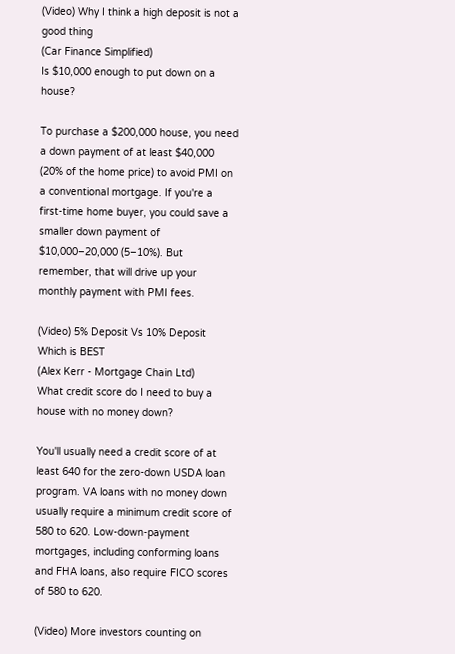(Video) Why I think a high deposit is not a good thing
(Car Finance Simplified)
Is $10,000 enough to put down on a house?

To purchase a $200,000 house, you need a down payment of at least $40,000 (20% of the home price) to avoid PMI on a conventional mortgage. If you're a first-time home buyer, you could save a smaller down payment of $10,000–20,000 (5–10%). But remember, that will drive up your monthly payment with PMI fees.

(Video) 5% Deposit Vs 10% Deposit Which is BEST
(Alex Kerr - Mortgage Chain Ltd)
What credit score do I need to buy a house with no money down?

You'll usually need a credit score of at least 640 for the zero-down USDA loan program. VA loans with no money down usually require a minimum credit score of 580 to 620. Low-down-payment mortgages, including conforming loans and FHA loans, also require FICO scores of 580 to 620.

(Video) More investors counting on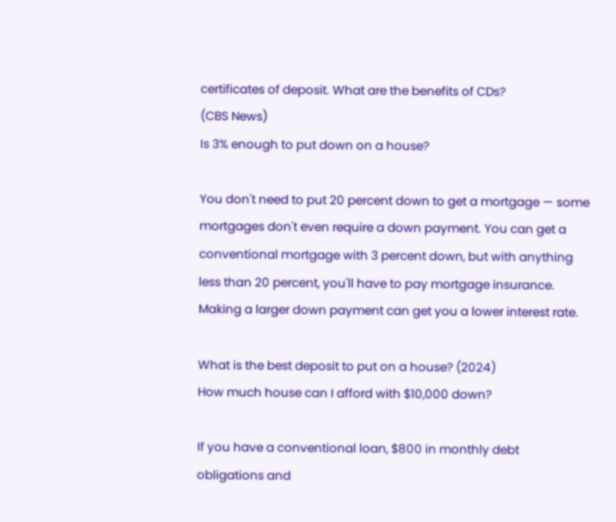certificates of deposit. What are the benefits of CDs?
(CBS News)
Is 3% enough to put down on a house?

You don't need to put 20 percent down to get a mortgage — some mortgages don't even require a down payment. You can get a conventional mortgage with 3 percent down, but with anything less than 20 percent, you'll have to pay mortgage insurance. Making a larger down payment can get you a lower interest rate.

What is the best deposit to put on a house? (2024)
How much house can I afford with $10,000 down?

If you have a conventional loan, $800 in monthly debt obligations and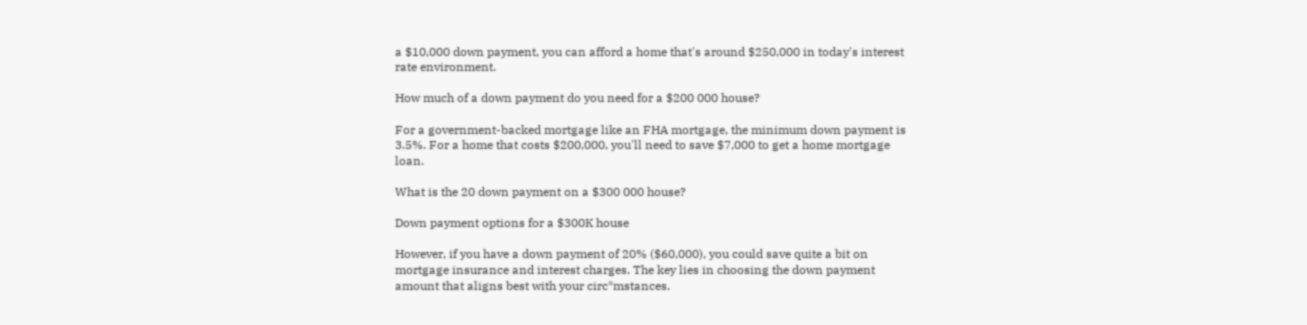a $10,000 down payment, you can afford a home that's around $250,000 in today's interest rate environment.

How much of a down payment do you need for a $200 000 house?

For a government-backed mortgage like an FHA mortgage, the minimum down payment is 3.5%. For a home that costs $200,000, you'll need to save $7,000 to get a home mortgage loan.

What is the 20 down payment on a $300 000 house?

Down payment options for a $300K house

However, if you have a down payment of 20% ($60,000), you could save quite a bit on mortgage insurance and interest charges. The key lies in choosing the down payment amount that aligns best with your circ*mstances.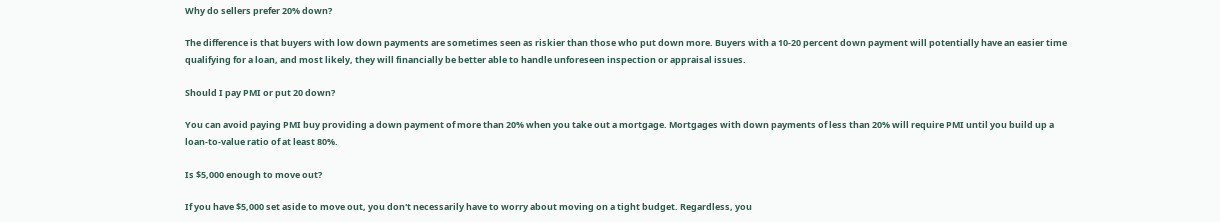Why do sellers prefer 20% down?

The difference is that buyers with low down payments are sometimes seen as riskier than those who put down more. Buyers with a 10-20 percent down payment will potentially have an easier time qualifying for a loan, and most likely, they will financially be better able to handle unforeseen inspection or appraisal issues.

Should I pay PMI or put 20 down?

You can avoid paying PMI buy providing a down payment of more than 20% when you take out a mortgage. Mortgages with down payments of less than 20% will require PMI until you build up a loan-to-value ratio of at least 80%.

Is $5,000 enough to move out?

If you have $5,000 set aside to move out, you don't necessarily have to worry about moving on a tight budget. Regardless, you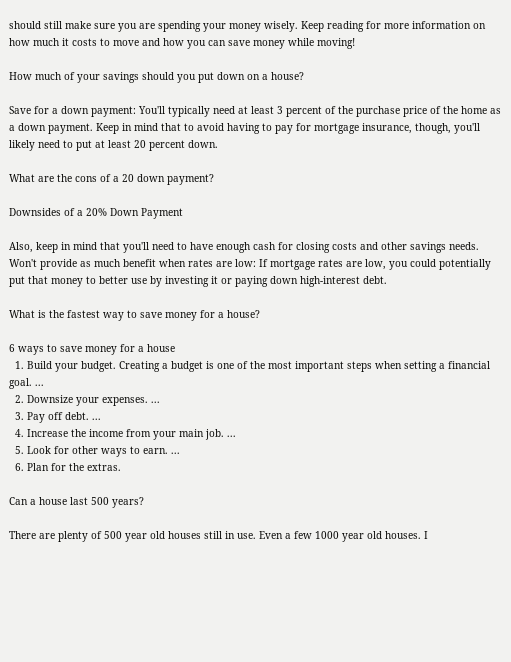should still make sure you are spending your money wisely. Keep reading for more information on how much it costs to move and how you can save money while moving!

How much of your savings should you put down on a house?

Save for a down payment: You'll typically need at least 3 percent of the purchase price of the home as a down payment. Keep in mind that to avoid having to pay for mortgage insurance, though, you'll likely need to put at least 20 percent down.

What are the cons of a 20 down payment?

Downsides of a 20% Down Payment

Also, keep in mind that you'll need to have enough cash for closing costs and other savings needs. Won't provide as much benefit when rates are low: If mortgage rates are low, you could potentially put that money to better use by investing it or paying down high-interest debt.

What is the fastest way to save money for a house?

6 ways to save money for a house
  1. Build your budget. Creating a budget is one of the most important steps when setting a financial goal. ...
  2. Downsize your expenses. ...
  3. Pay off debt. ...
  4. Increase the income from your main job. ...
  5. Look for other ways to earn. ...
  6. Plan for the extras.

Can a house last 500 years?

There are plenty of 500 year old houses still in use. Even a few 1000 year old houses. I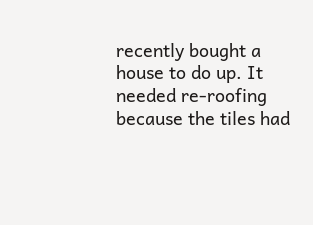recently bought a house to do up. It needed re-roofing because the tiles had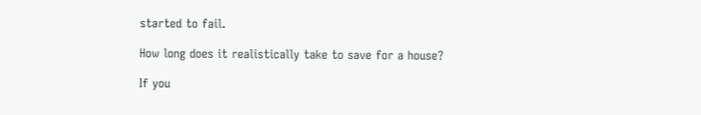started to fail.

How long does it realistically take to save for a house?

If you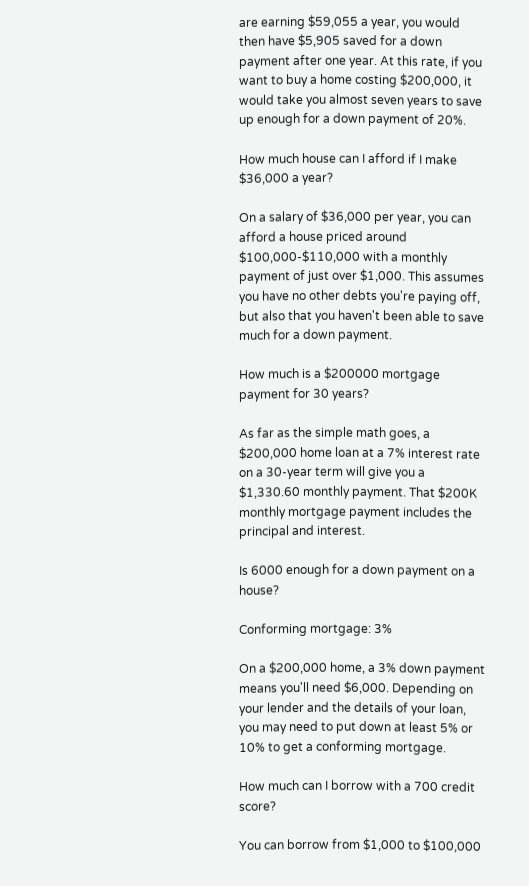are earning $59,055 a year, you would then have $5,905 saved for a down payment after one year. At this rate, if you want to buy a home costing $200,000, it would take you almost seven years to save up enough for a down payment of 20%.

How much house can I afford if I make $36,000 a year?

On a salary of $36,000 per year, you can afford a house priced around $100,000-$110,000 with a monthly payment of just over $1,000. This assumes you have no other debts you're paying off, but also that you haven't been able to save much for a down payment.

How much is a $200000 mortgage payment for 30 years?

As far as the simple math goes, a $200,000 home loan at a 7% interest rate on a 30-year term will give you a $1,330.60 monthly payment. That $200K monthly mortgage payment includes the principal and interest.

Is 6000 enough for a down payment on a house?

Conforming mortgage: 3%

On a $200,000 home, a 3% down payment means you'll need $6,000. Depending on your lender and the details of your loan, you may need to put down at least 5% or 10% to get a conforming mortgage.

How much can I borrow with a 700 credit score?

You can borrow from $1,000 to $100,000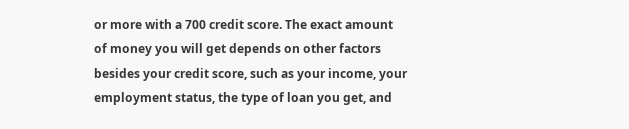or more with a 700 credit score. The exact amount of money you will get depends on other factors besides your credit score, such as your income, your employment status, the type of loan you get, and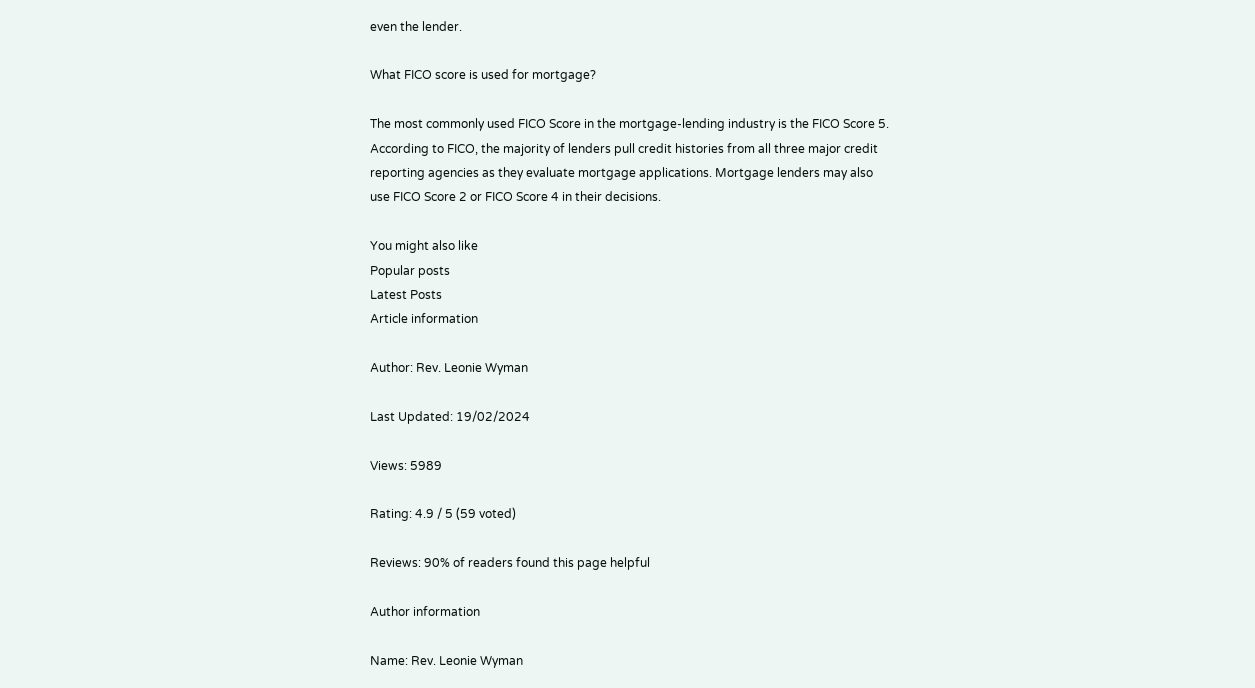even the lender.

What FICO score is used for mortgage?

The most commonly used FICO Score in the mortgage-lending industry is the FICO Score 5. According to FICO, the majority of lenders pull credit histories from all three major credit reporting agencies as they evaluate mortgage applications. Mortgage lenders may also use FICO Score 2 or FICO Score 4 in their decisions.

You might also like
Popular posts
Latest Posts
Article information

Author: Rev. Leonie Wyman

Last Updated: 19/02/2024

Views: 5989

Rating: 4.9 / 5 (59 voted)

Reviews: 90% of readers found this page helpful

Author information

Name: Rev. Leonie Wyman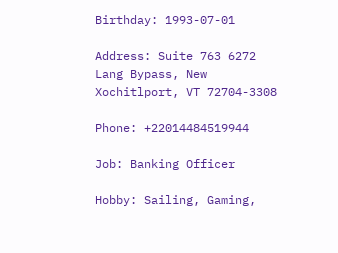Birthday: 1993-07-01

Address: Suite 763 6272 Lang Bypass, New Xochitlport, VT 72704-3308

Phone: +22014484519944

Job: Banking Officer

Hobby: Sailing, Gaming,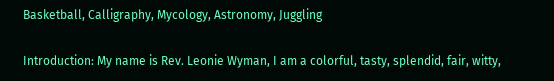Basketball, Calligraphy, Mycology, Astronomy, Juggling

Introduction: My name is Rev. Leonie Wyman, I am a colorful, tasty, splendid, fair, witty,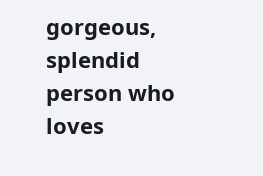gorgeous, splendid person who loves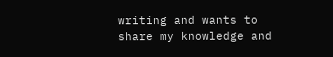writing and wants to share my knowledge and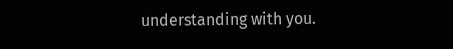understanding with you.